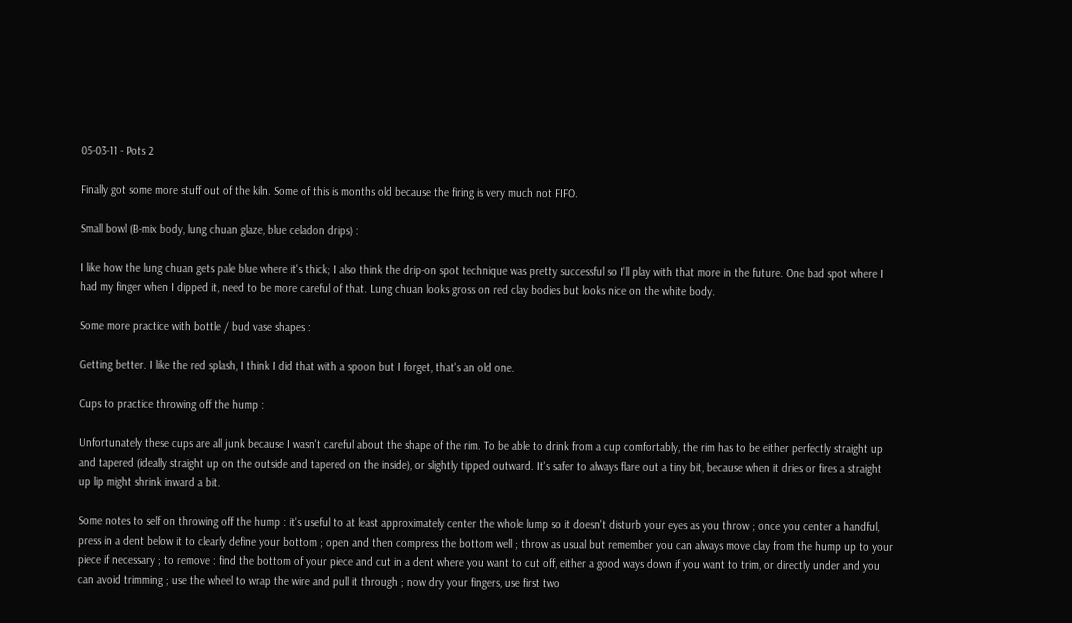05-03-11 - Pots 2

Finally got some more stuff out of the kiln. Some of this is months old because the firing is very much not FIFO.

Small bowl (B-mix body, lung chuan glaze, blue celadon drips) :

I like how the lung chuan gets pale blue where it's thick; I also think the drip-on spot technique was pretty successful so I'll play with that more in the future. One bad spot where I had my finger when I dipped it, need to be more careful of that. Lung chuan looks gross on red clay bodies but looks nice on the white body.

Some more practice with bottle / bud vase shapes :

Getting better. I like the red splash, I think I did that with a spoon but I forget, that's an old one.

Cups to practice throwing off the hump :

Unfortunately these cups are all junk because I wasn't careful about the shape of the rim. To be able to drink from a cup comfortably, the rim has to be either perfectly straight up and tapered (ideally straight up on the outside and tapered on the inside), or slightly tipped outward. It's safer to always flare out a tiny bit, because when it dries or fires a straight up lip might shrink inward a bit.

Some notes to self on throwing off the hump : it's useful to at least approximately center the whole lump so it doesn't disturb your eyes as you throw ; once you center a handful, press in a dent below it to clearly define your bottom ; open and then compress the bottom well ; throw as usual but remember you can always move clay from the hump up to your piece if necessary ; to remove : find the bottom of your piece and cut in a dent where you want to cut off, either a good ways down if you want to trim, or directly under and you can avoid trimming ; use the wheel to wrap the wire and pull it through ; now dry your fingers, use first two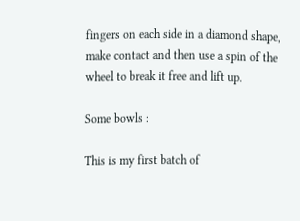fingers on each side in a diamond shape, make contact and then use a spin of the wheel to break it free and lift up.

Some bowls :

This is my first batch of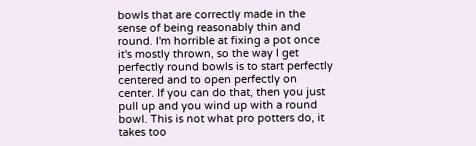bowls that are correctly made in the sense of being reasonably thin and round. I'm horrible at fixing a pot once it's mostly thrown, so the way I get perfectly round bowls is to start perfectly centered and to open perfectly on center. If you can do that, then you just pull up and you wind up with a round bowl. This is not what pro potters do, it takes too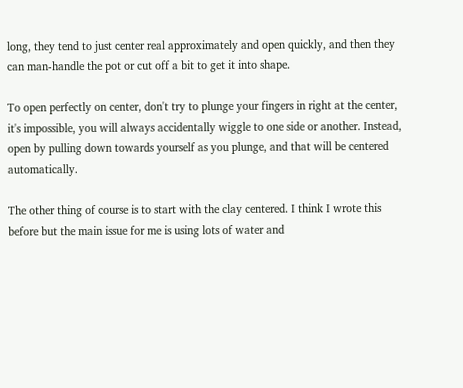long, they tend to just center real approximately and open quickly, and then they can man-handle the pot or cut off a bit to get it into shape.

To open perfectly on center, don't try to plunge your fingers in right at the center, it's impossible, you will always accidentally wiggle to one side or another. Instead, open by pulling down towards yourself as you plunge, and that will be centered automatically.

The other thing of course is to start with the clay centered. I think I wrote this before but the main issue for me is using lots of water and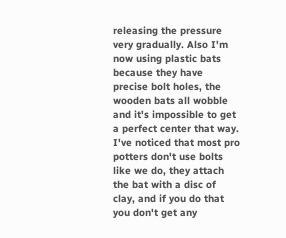releasing the pressure very gradually. Also I'm now using plastic bats because they have precise bolt holes, the wooden bats all wobble and it's impossible to get a perfect center that way. I've noticed that most pro potters don't use bolts like we do, they attach the bat with a disc of clay, and if you do that you don't get any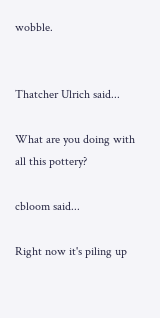wobble.


Thatcher Ulrich said...

What are you doing with all this pottery?

cbloom said...

Right now it's piling up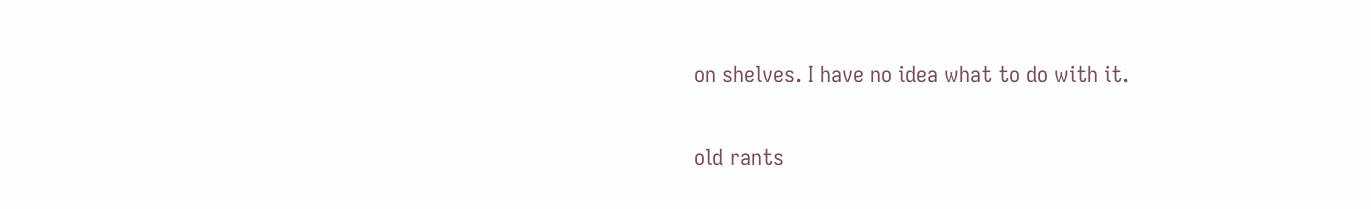on shelves. I have no idea what to do with it.

old rants